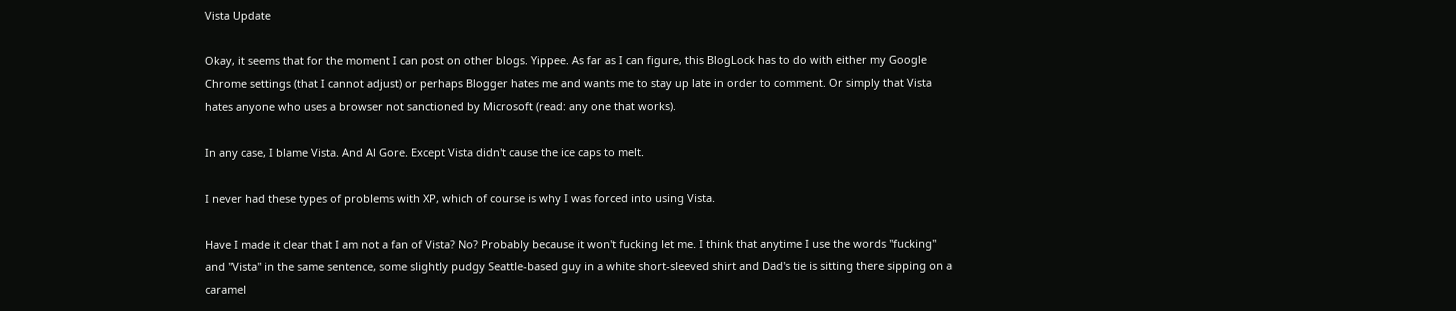Vista Update

Okay, it seems that for the moment I can post on other blogs. Yippee. As far as I can figure, this BlogLock has to do with either my Google Chrome settings (that I cannot adjust) or perhaps Blogger hates me and wants me to stay up late in order to comment. Or simply that Vista hates anyone who uses a browser not sanctioned by Microsoft (read: any one that works).

In any case, I blame Vista. And Al Gore. Except Vista didn't cause the ice caps to melt.

I never had these types of problems with XP, which of course is why I was forced into using Vista.

Have I made it clear that I am not a fan of Vista? No? Probably because it won't fucking let me. I think that anytime I use the words "fucking" and "Vista" in the same sentence, some slightly pudgy Seattle-based guy in a white short-sleeved shirt and Dad's tie is sitting there sipping on a caramel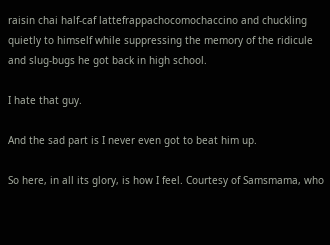raisin chai half-caf lattefrappachocomochaccino and chuckling quietly to himself while suppressing the memory of the ridicule and slug-bugs he got back in high school.

I hate that guy.

And the sad part is I never even got to beat him up.

So here, in all its glory, is how I feel. Courtesy of Samsmama, who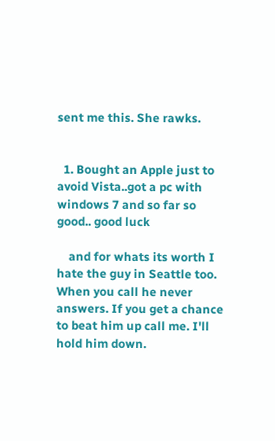sent me this. She rawks.


  1. Bought an Apple just to avoid Vista..got a pc with windows 7 and so far so good.. good luck

    and for whats its worth I hate the guy in Seattle too. When you call he never answers. If you get a chance to beat him up call me. I'll hold him down.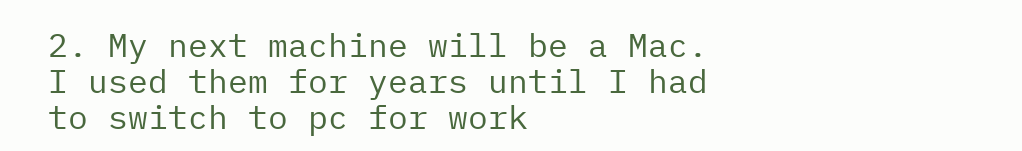2. My next machine will be a Mac. I used them for years until I had to switch to pc for work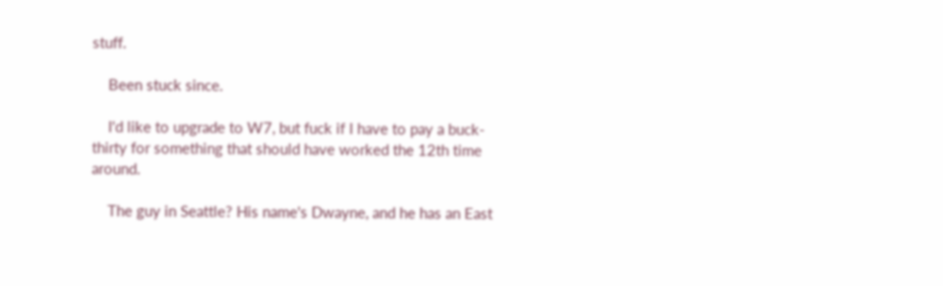stuff.

    Been stuck since.

    I'd like to upgrade to W7, but fuck if I have to pay a buck-thirty for something that should have worked the 12th time around.

    The guy in Seattle? His name's Dwayne, and he has an East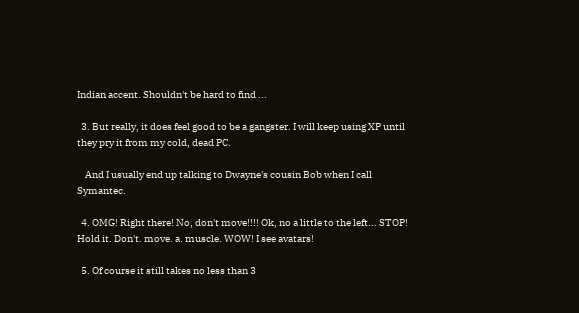Indian accent. Shouldn't be hard to find ...

  3. But really, it does feel good to be a gangster. I will keep using XP until they pry it from my cold, dead PC.

    And I usually end up talking to Dwayne's cousin Bob when I call Symantec.

  4. OMG! Right there! No, don't move!!!! Ok, no a little to the left... STOP! Hold it. Don't. move. a. muscle. WOW! I see avatars!

  5. Of course it still takes no less than 3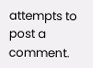attempts to post a comment.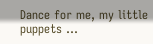Dance for me, my little puppets ...